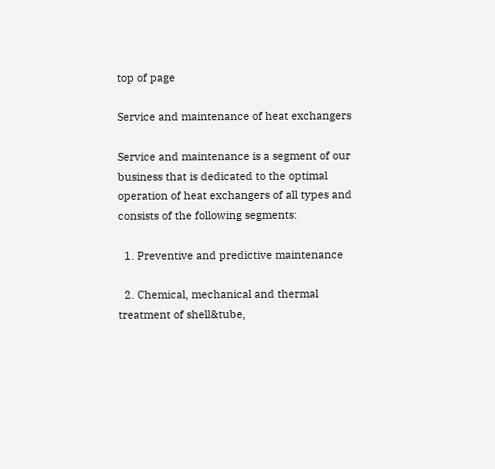top of page

Service and maintenance of heat exchangers

Service and maintenance is a segment of our business that is dedicated to the optimal operation of heat exchangers of all types and consists of the following segments:

  1. Preventive and predictive maintenance

  2. Chemical, mechanical and thermal treatment of shell&tube,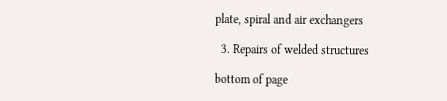plate, spiral and air exchangers

  3. Repairs of welded structures

bottom of page